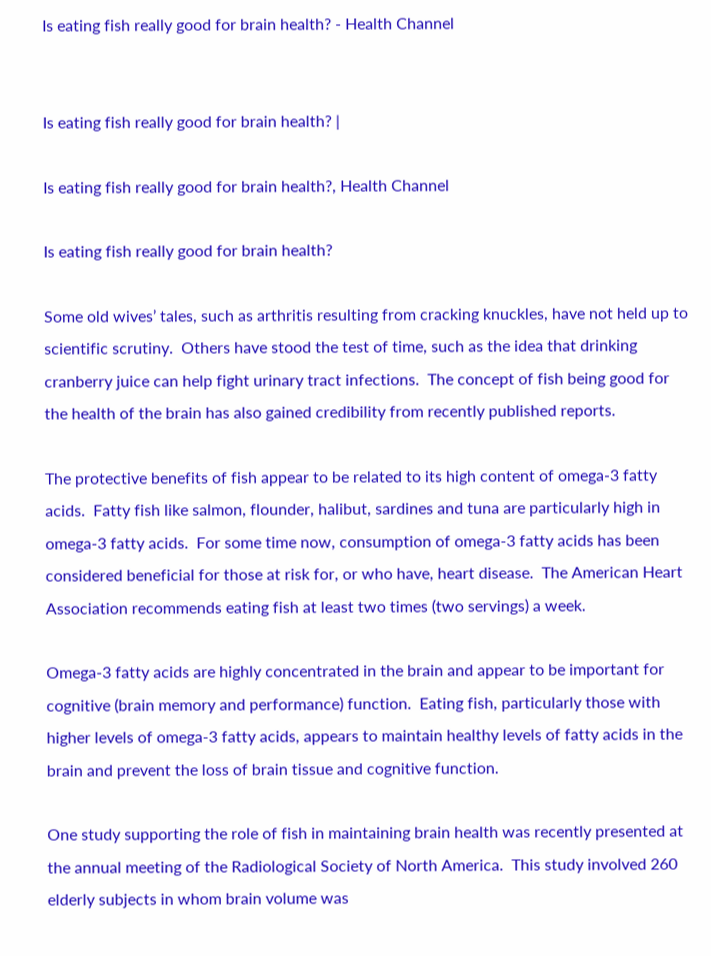Is eating fish really good for brain health? - Health Channel


Is eating fish really good for brain health? |

Is eating fish really good for brain health?, Health Channel

Is eating fish really good for brain health?

Some old wives’ tales, such as arthritis resulting from cracking knuckles, have not held up to scientific scrutiny.  Others have stood the test of time, such as the idea that drinking cranberry juice can help fight urinary tract infections.  The concept of fish being good for the health of the brain has also gained credibility from recently published reports.

The protective benefits of fish appear to be related to its high content of omega-3 fatty acids.  Fatty fish like salmon, flounder, halibut, sardines and tuna are particularly high in omega-3 fatty acids.  For some time now, consumption of omega-3 fatty acids has been considered beneficial for those at risk for, or who have, heart disease.  The American Heart Association recommends eating fish at least two times (two servings) a week.

Omega-3 fatty acids are highly concentrated in the brain and appear to be important for cognitive (brain memory and performance) function.  Eating fish, particularly those with higher levels of omega-3 fatty acids, appears to maintain healthy levels of fatty acids in the brain and prevent the loss of brain tissue and cognitive function.

One study supporting the role of fish in maintaining brain health was recently presented at the annual meeting of the Radiological Society of North America.  This study involved 260 elderly subjects in whom brain volume was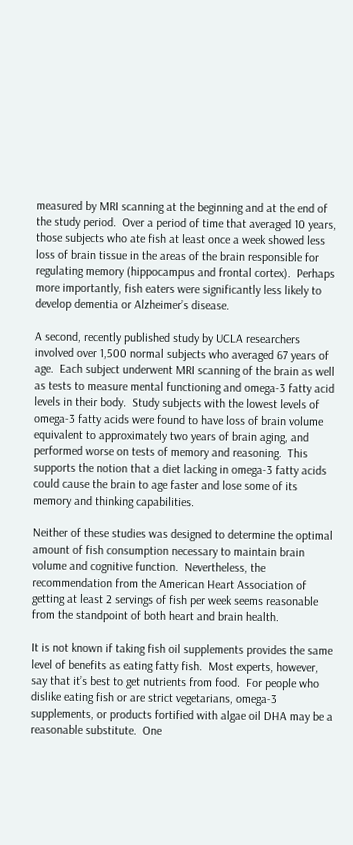measured by MRI scanning at the beginning and at the end of the study period.  Over a period of time that averaged 10 years, those subjects who ate fish at least once a week showed less loss of brain tissue in the areas of the brain responsible for regulating memory (hippocampus and frontal cortex).  Perhaps more importantly, fish eaters were significantly less likely to develop dementia or Alzheimer’s disease.

A second, recently published study by UCLA researchers involved over 1,500 normal subjects who averaged 67 years of age.  Each subject underwent MRI scanning of the brain as well as tests to measure mental functioning and omega-3 fatty acid levels in their body.  Study subjects with the lowest levels of omega-3 fatty acids were found to have loss of brain volume equivalent to approximately two years of brain aging, and performed worse on tests of memory and reasoning.  This supports the notion that a diet lacking in omega-3 fatty acids could cause the brain to age faster and lose some of its memory and thinking capabilities.

Neither of these studies was designed to determine the optimal amount of fish consumption necessary to maintain brain volume and cognitive function.  Nevertheless, the recommendation from the American Heart Association of getting at least 2 servings of fish per week seems reasonable from the standpoint of both heart and brain health.

It is not known if taking fish oil supplements provides the same level of benefits as eating fatty fish.  Most experts, however, say that it’s best to get nutrients from food.  For people who dislike eating fish or are strict vegetarians, omega-3 supplements, or products fortified with algae oil DHA may be a reasonable substitute.  One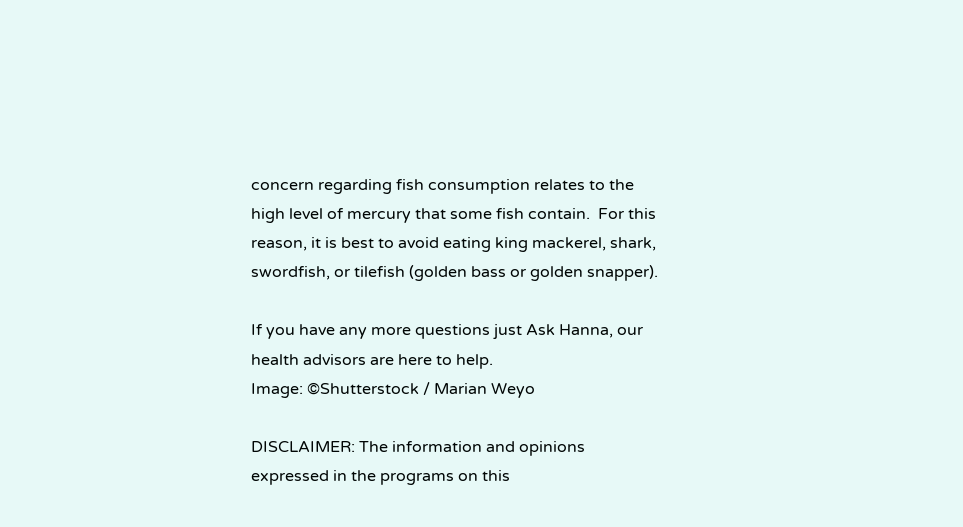concern regarding fish consumption relates to the high level of mercury that some fish contain.  For this reason, it is best to avoid eating king mackerel, shark, swordfish, or tilefish (golden bass or golden snapper).

If you have any more questions just Ask Hanna, our health advisors are here to help.
Image: ©Shutterstock / Marian Weyo

DISCLAIMER: The information and opinions expressed in the programs on this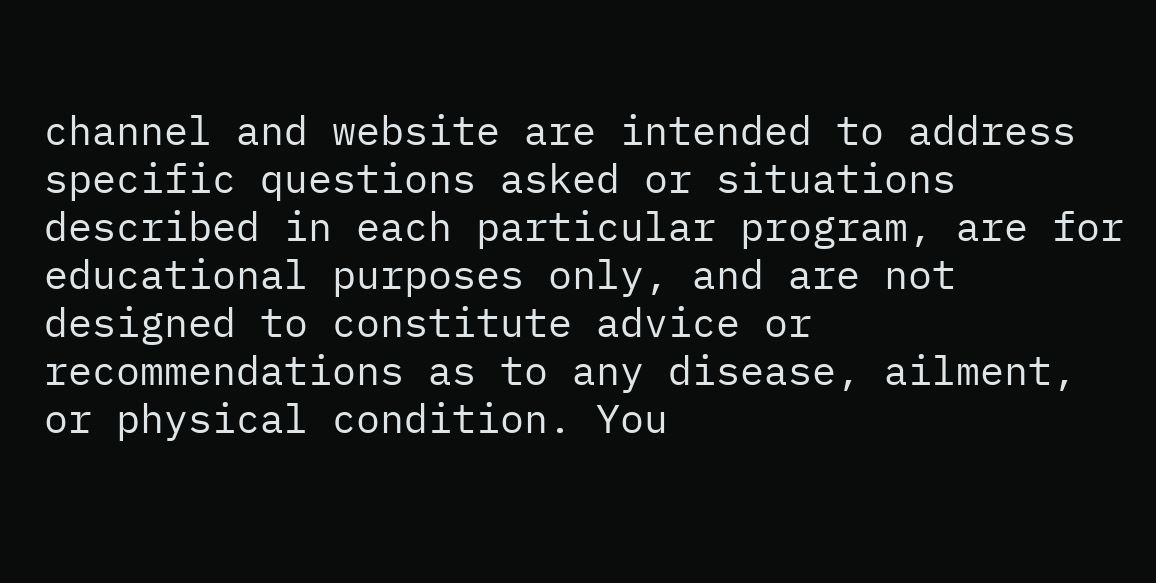channel and website are intended to address specific questions asked or situations described in each particular program, are for educational purposes only, and are not designed to constitute advice or recommendations as to any disease, ailment, or physical condition. You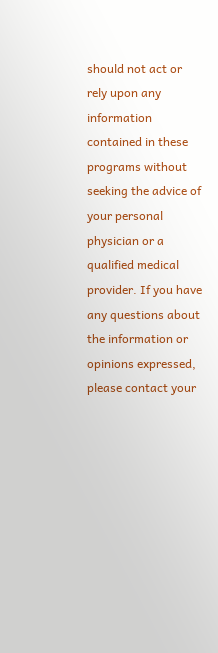should not act or rely upon any information contained in these programs without seeking the advice of your personal physician or a qualified medical provider. If you have any questions about the information or opinions expressed, please contact your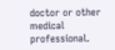doctor or other medical professional.